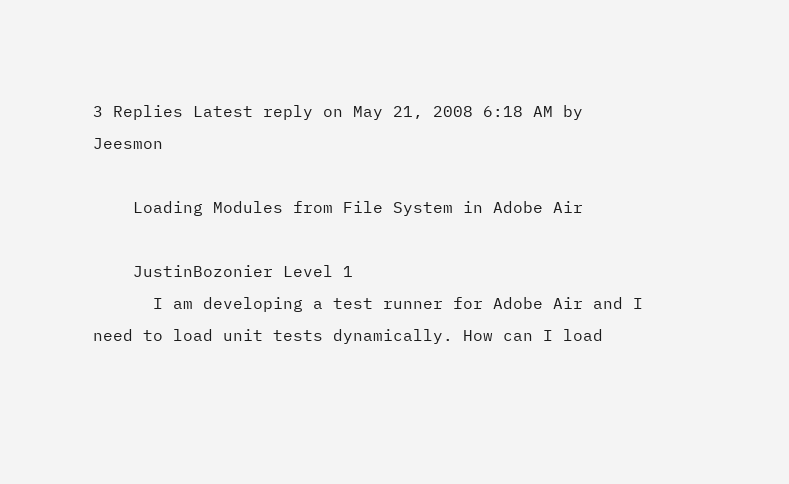3 Replies Latest reply on May 21, 2008 6:18 AM by Jeesmon

    Loading Modules from File System in Adobe Air

    JustinBozonier Level 1
      I am developing a test runner for Adobe Air and I need to load unit tests dynamically. How can I load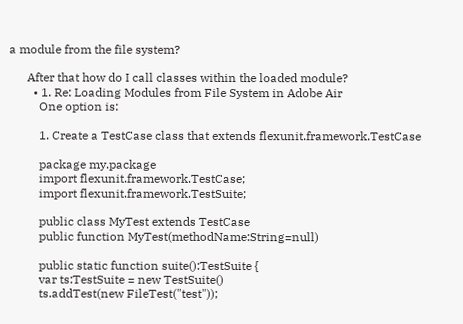a module from the file system?

      After that how do I call classes within the loaded module?
        • 1. Re: Loading Modules from File System in Adobe Air
          One option is:

          1. Create a TestCase class that extends flexunit.framework.TestCase

          package my.package
          import flexunit.framework.TestCase;
          import flexunit.framework.TestSuite;

          public class MyTest extends TestCase
          public function MyTest(methodName:String=null)

          public static function suite():TestSuite {
          var ts:TestSuite = new TestSuite()
          ts.addTest(new FileTest("test"));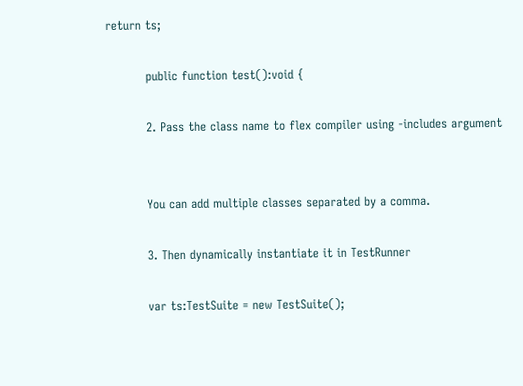return ts;

          public function test():void {

          2. Pass the class name to flex compiler using -includes argument


          You can add multiple classes separated by a comma.

          3. Then dynamically instantiate it in TestRunner

          var ts:TestSuite = new TestSuite();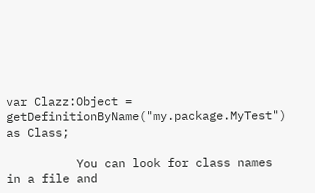var Clazz:Object = getDefinitionByName("my.package.MyTest") as Class;

          You can look for class names in a file and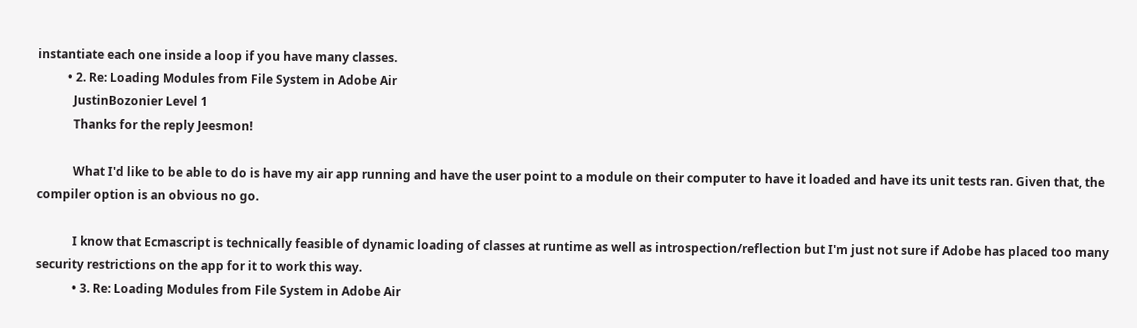instantiate each one inside a loop if you have many classes.
          • 2. Re: Loading Modules from File System in Adobe Air
            JustinBozonier Level 1
            Thanks for the reply Jeesmon!

            What I'd like to be able to do is have my air app running and have the user point to a module on their computer to have it loaded and have its unit tests ran. Given that, the compiler option is an obvious no go.

            I know that Ecmascript is technically feasible of dynamic loading of classes at runtime as well as introspection/reflection but I'm just not sure if Adobe has placed too many security restrictions on the app for it to work this way.
            • 3. Re: Loading Modules from File System in Adobe Air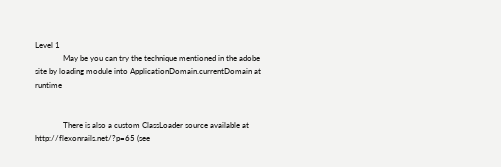Level 1
              May be you can try the technique mentioned in the adobe site by loading module into ApplicationDomain.currentDomain at runtime


              There is also a custom ClassLoader source available at http://flexonrails.net/?p=65 (see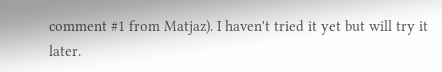comment #1 from Matjaz). I haven't tried it yet but will try it later.